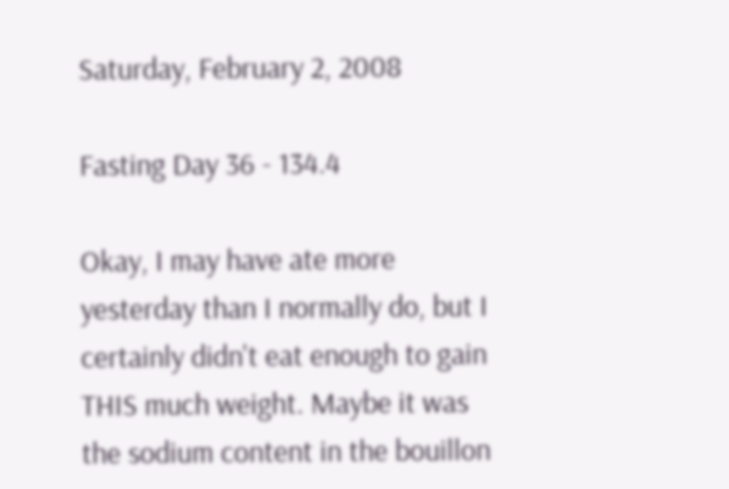Saturday, February 2, 2008

Fasting Day 36 - 134.4

Okay, I may have ate more yesterday than I normally do, but I certainly didn't eat enough to gain THIS much weight. Maybe it was the sodium content in the bouillon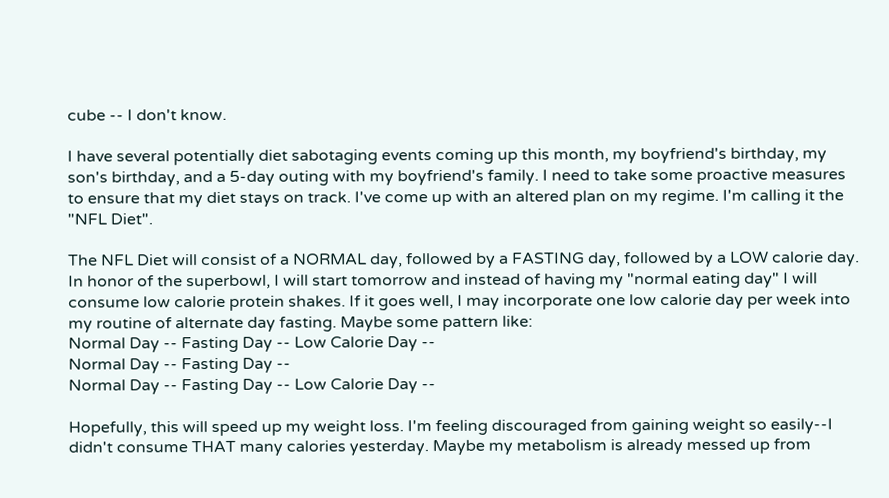cube -- I don't know.

I have several potentially diet sabotaging events coming up this month, my boyfriend's birthday, my son's birthday, and a 5-day outing with my boyfriend's family. I need to take some proactive measures to ensure that my diet stays on track. I've come up with an altered plan on my regime. I'm calling it the "NFL Diet".

The NFL Diet will consist of a NORMAL day, followed by a FASTING day, followed by a LOW calorie day. In honor of the superbowl, I will start tomorrow and instead of having my "normal eating day" I will consume low calorie protein shakes. If it goes well, I may incorporate one low calorie day per week into my routine of alternate day fasting. Maybe some pattern like:
Normal Day -- Fasting Day -- Low Calorie Day --
Normal Day -- Fasting Day --
Normal Day -- Fasting Day -- Low Calorie Day --

Hopefully, this will speed up my weight loss. I'm feeling discouraged from gaining weight so easily--I didn't consume THAT many calories yesterday. Maybe my metabolism is already messed up from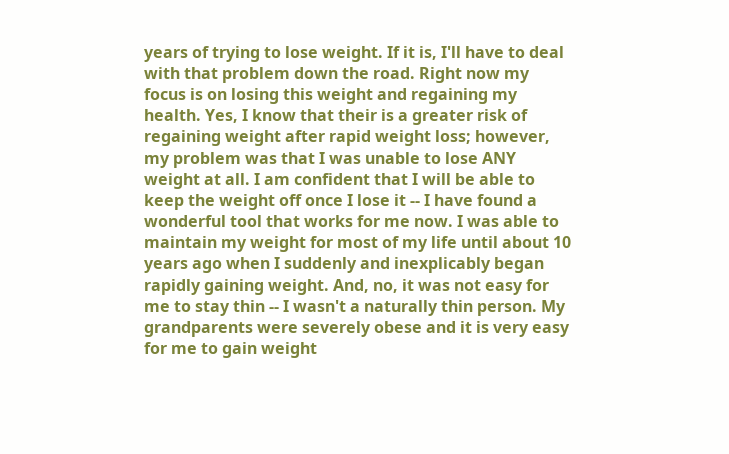years of trying to lose weight. If it is, I'll have to deal with that problem down the road. Right now my focus is on losing this weight and regaining my health. Yes, I know that their is a greater risk of regaining weight after rapid weight loss; however, my problem was that I was unable to lose ANY weight at all. I am confident that I will be able to keep the weight off once I lose it -- I have found a wonderful tool that works for me now. I was able to maintain my weight for most of my life until about 10 years ago when I suddenly and inexplicably began rapidly gaining weight. And, no, it was not easy for me to stay thin -- I wasn't a naturally thin person. My grandparents were severely obese and it is very easy for me to gain weight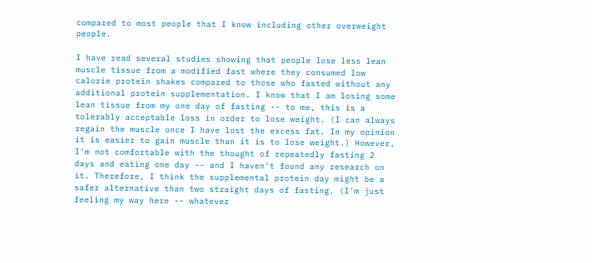compared to most people that I know including other overweight people.

I have read several studies showing that people lose less lean muscle tissue from a modified fast where they consumed low calorie protein shakes compared to those who fasted without any additional protein supplementation. I know that I am losing some lean tissue from my one day of fasting -- to me, this is a tolerably acceptable loss in order to lose weight. (I can always regain the muscle once I have lost the excess fat. In my opinion it is easier to gain muscle than it is to lose weight.) However, I'm not comfortable with the thought of repeatedly fasting 2 days and eating one day -- and I haven't found any research on it. Therefore, I think the supplemental protein day might be a safer alternative than two straight days of fasting. (I'm just feeling my way here -- whatever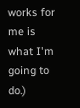works for me is what I'm going to do.)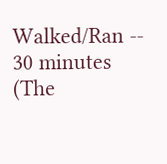Walked/Ran -- 30 minutes (The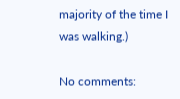majority of the time I was walking.)

No comments: